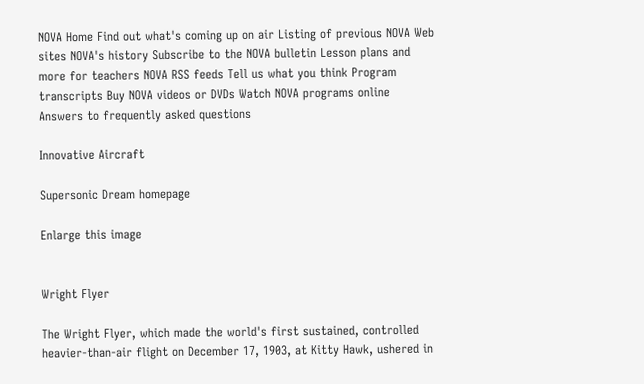NOVA Home Find out what's coming up on air Listing of previous NOVA Web sites NOVA's history Subscribe to the NOVA bulletin Lesson plans and more for teachers NOVA RSS feeds Tell us what you think Program transcripts Buy NOVA videos or DVDs Watch NOVA programs online Answers to frequently asked questions

Innovative Aircraft

Supersonic Dream homepage

Enlarge this image


Wright Flyer

The Wright Flyer, which made the world's first sustained, controlled heavier-than-air flight on December 17, 1903, at Kitty Hawk, ushered in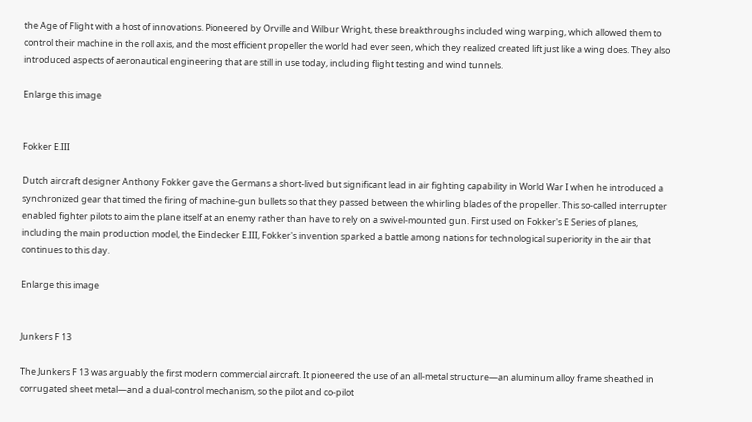the Age of Flight with a host of innovations. Pioneered by Orville and Wilbur Wright, these breakthroughs included wing warping, which allowed them to control their machine in the roll axis, and the most efficient propeller the world had ever seen, which they realized created lift just like a wing does. They also introduced aspects of aeronautical engineering that are still in use today, including flight testing and wind tunnels.

Enlarge this image


Fokker E.III

Dutch aircraft designer Anthony Fokker gave the Germans a short-lived but significant lead in air fighting capability in World War I when he introduced a synchronized gear that timed the firing of machine-gun bullets so that they passed between the whirling blades of the propeller. This so-called interrupter enabled fighter pilots to aim the plane itself at an enemy rather than have to rely on a swivel-mounted gun. First used on Fokker's E Series of planes, including the main production model, the Eindecker E.III, Fokker's invention sparked a battle among nations for technological superiority in the air that continues to this day.

Enlarge this image


Junkers F 13

The Junkers F 13 was arguably the first modern commercial aircraft. It pioneered the use of an all-metal structure—an aluminum alloy frame sheathed in corrugated sheet metal—and a dual-control mechanism, so the pilot and co-pilot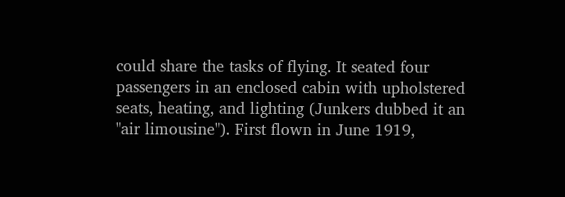could share the tasks of flying. It seated four passengers in an enclosed cabin with upholstered seats, heating, and lighting (Junkers dubbed it an "air limousine"). First flown in June 1919,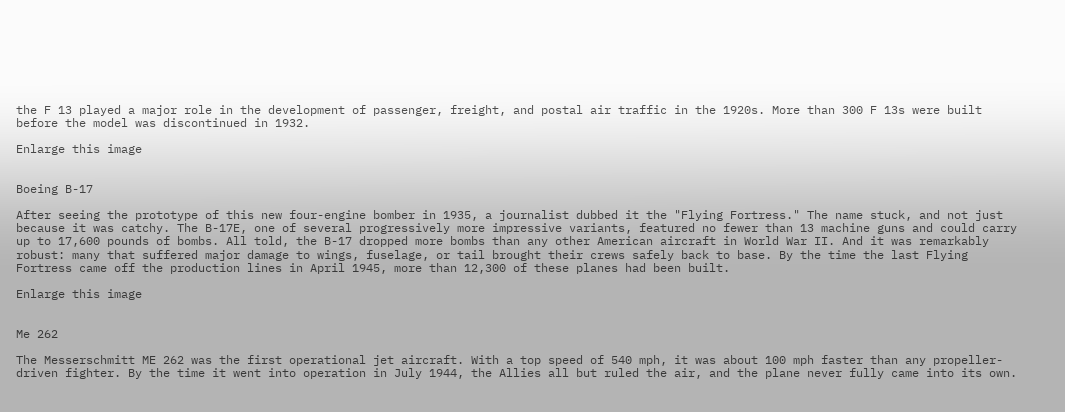the F 13 played a major role in the development of passenger, freight, and postal air traffic in the 1920s. More than 300 F 13s were built before the model was discontinued in 1932.

Enlarge this image


Boeing B-17

After seeing the prototype of this new four-engine bomber in 1935, a journalist dubbed it the "Flying Fortress." The name stuck, and not just because it was catchy. The B-17E, one of several progressively more impressive variants, featured no fewer than 13 machine guns and could carry up to 17,600 pounds of bombs. All told, the B-17 dropped more bombs than any other American aircraft in World War II. And it was remarkably robust: many that suffered major damage to wings, fuselage, or tail brought their crews safely back to base. By the time the last Flying Fortress came off the production lines in April 1945, more than 12,300 of these planes had been built.

Enlarge this image


Me 262

The Messerschmitt ME 262 was the first operational jet aircraft. With a top speed of 540 mph, it was about 100 mph faster than any propeller-driven fighter. By the time it went into operation in July 1944, the Allies all but ruled the air, and the plane never fully came into its own.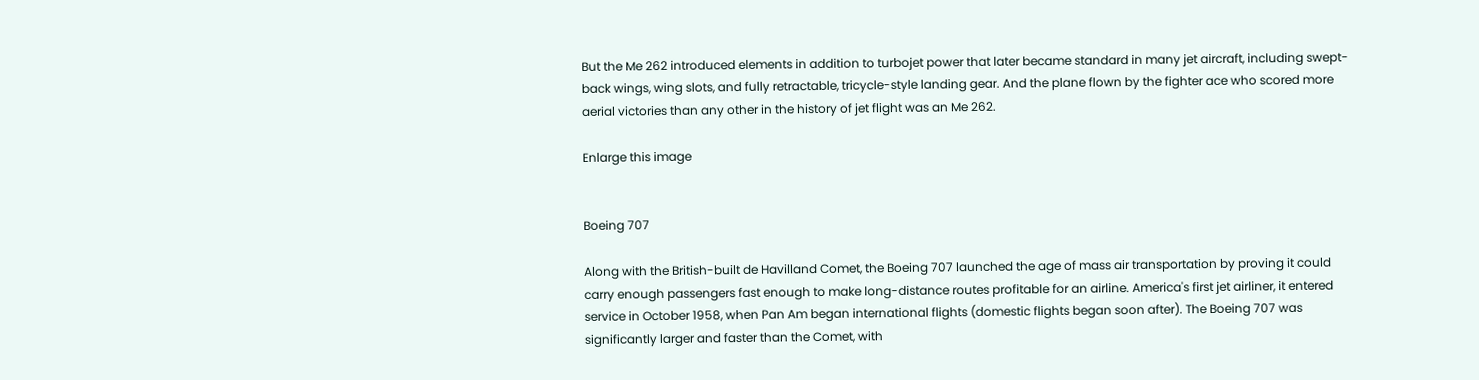But the Me 262 introduced elements in addition to turbojet power that later became standard in many jet aircraft, including swept-back wings, wing slots, and fully retractable, tricycle-style landing gear. And the plane flown by the fighter ace who scored more aerial victories than any other in the history of jet flight was an Me 262.

Enlarge this image


Boeing 707

Along with the British-built de Havilland Comet, the Boeing 707 launched the age of mass air transportation by proving it could carry enough passengers fast enough to make long-distance routes profitable for an airline. America's first jet airliner, it entered service in October 1958, when Pan Am began international flights (domestic flights began soon after). The Boeing 707 was significantly larger and faster than the Comet, with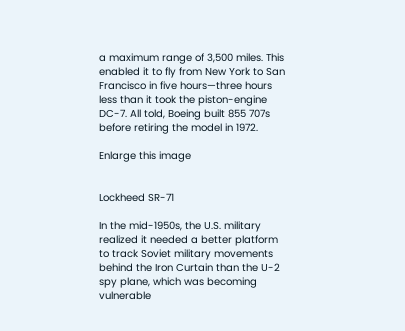a maximum range of 3,500 miles. This enabled it to fly from New York to San Francisco in five hours—three hours less than it took the piston-engine DC-7. All told, Boeing built 855 707s before retiring the model in 1972.

Enlarge this image


Lockheed SR-71

In the mid-1950s, the U.S. military realized it needed a better platform to track Soviet military movements behind the Iron Curtain than the U-2 spy plane, which was becoming vulnerable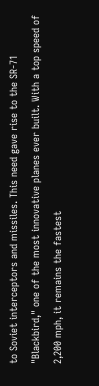to Soviet interceptors and missiles. This need gave rise to the SR-71 "Blackbird," one of the most innovative planes ever built. With a top speed of 2,200 mph, it remains the fastest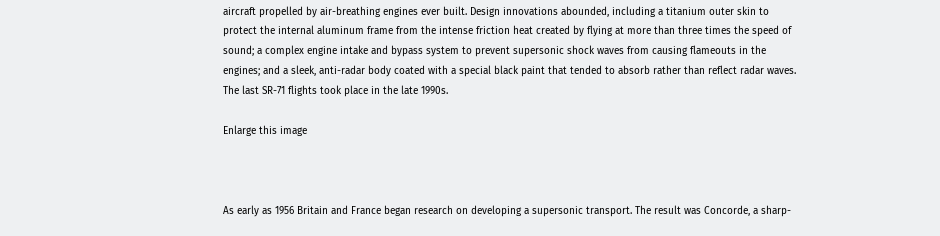aircraft propelled by air-breathing engines ever built. Design innovations abounded, including a titanium outer skin to protect the internal aluminum frame from the intense friction heat created by flying at more than three times the speed of sound; a complex engine intake and bypass system to prevent supersonic shock waves from causing flameouts in the engines; and a sleek, anti-radar body coated with a special black paint that tended to absorb rather than reflect radar waves. The last SR-71 flights took place in the late 1990s.

Enlarge this image



As early as 1956 Britain and France began research on developing a supersonic transport. The result was Concorde, a sharp-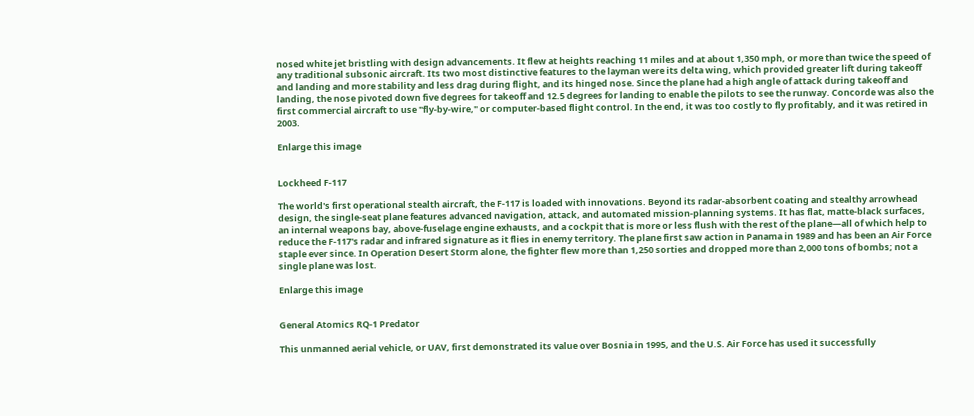nosed white jet bristling with design advancements. It flew at heights reaching 11 miles and at about 1,350 mph, or more than twice the speed of any traditional subsonic aircraft. Its two most distinctive features to the layman were its delta wing, which provided greater lift during takeoff and landing and more stability and less drag during flight, and its hinged nose. Since the plane had a high angle of attack during takeoff and landing, the nose pivoted down five degrees for takeoff and 12.5 degrees for landing to enable the pilots to see the runway. Concorde was also the first commercial aircraft to use "fly-by-wire," or computer-based flight control. In the end, it was too costly to fly profitably, and it was retired in 2003.

Enlarge this image


Lockheed F-117

The world's first operational stealth aircraft, the F-117 is loaded with innovations. Beyond its radar-absorbent coating and stealthy arrowhead design, the single-seat plane features advanced navigation, attack, and automated mission-planning systems. It has flat, matte-black surfaces, an internal weapons bay, above-fuselage engine exhausts, and a cockpit that is more or less flush with the rest of the plane—all of which help to reduce the F-117's radar and infrared signature as it flies in enemy territory. The plane first saw action in Panama in 1989 and has been an Air Force staple ever since. In Operation Desert Storm alone, the fighter flew more than 1,250 sorties and dropped more than 2,000 tons of bombs; not a single plane was lost.

Enlarge this image


General Atomics RQ-1 Predator

This unmanned aerial vehicle, or UAV, first demonstrated its value over Bosnia in 1995, and the U.S. Air Force has used it successfully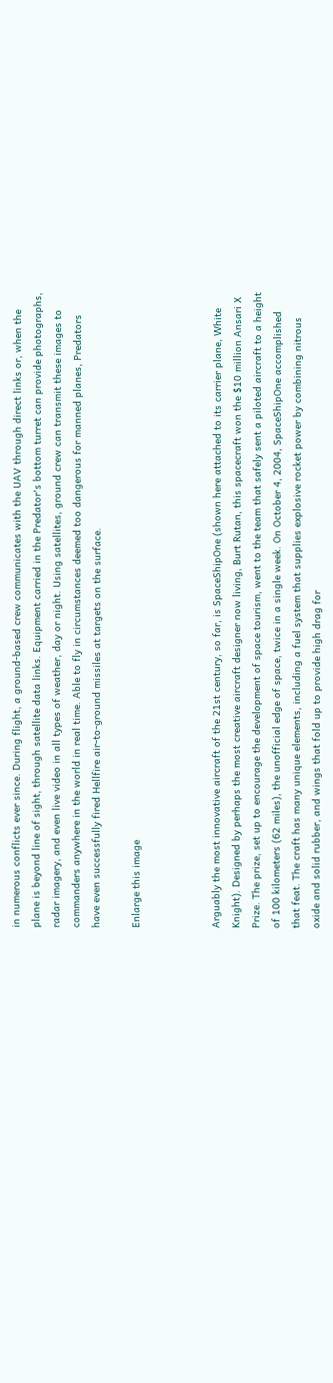in numerous conflicts ever since. During flight, a ground-based crew communicates with the UAV through direct links or, when the plane is beyond line of sight, through satellite data links. Equipment carried in the Predator's bottom turret can provide photographs, radar imagery, and even live video in all types of weather, day or night. Using satellites, ground crew can transmit these images to commanders anywhere in the world in real time. Able to fly in circumstances deemed too dangerous for manned planes, Predators have even successfully fired Hellfire air-to-ground missiles at targets on the surface.

Enlarge this image



Arguably the most innovative aircraft of the 21st century, so far, is SpaceShipOne (shown here attached to its carrier plane, White Knight). Designed by perhaps the most creative aircraft designer now living, Burt Rutan, this spacecraft won the $10 million Ansari X Prize. The prize, set up to encourage the development of space tourism, went to the team that safely sent a piloted aircraft to a height of 100 kilometers (62 miles), the unofficial edge of space, twice in a single week. On October 4, 2004, SpaceShipOne accomplished that feat. The craft has many unique elements, including a fuel system that supplies explosive rocket power by combining nitrous oxide and solid rubber, and wings that fold up to provide high drag for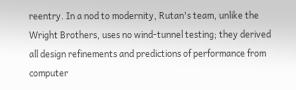reentry. In a nod to modernity, Rutan's team, unlike the Wright Brothers, uses no wind-tunnel testing; they derived all design refinements and predictions of performance from computer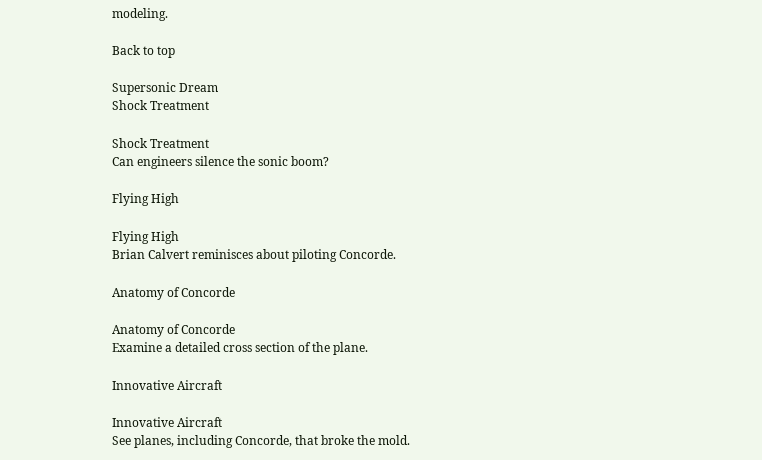modeling.

Back to top

Supersonic Dream
Shock Treatment

Shock Treatment
Can engineers silence the sonic boom?

Flying High

Flying High
Brian Calvert reminisces about piloting Concorde.

Anatomy of Concorde

Anatomy of Concorde
Examine a detailed cross section of the plane.

Innovative Aircraft

Innovative Aircraft
See planes, including Concorde, that broke the mold.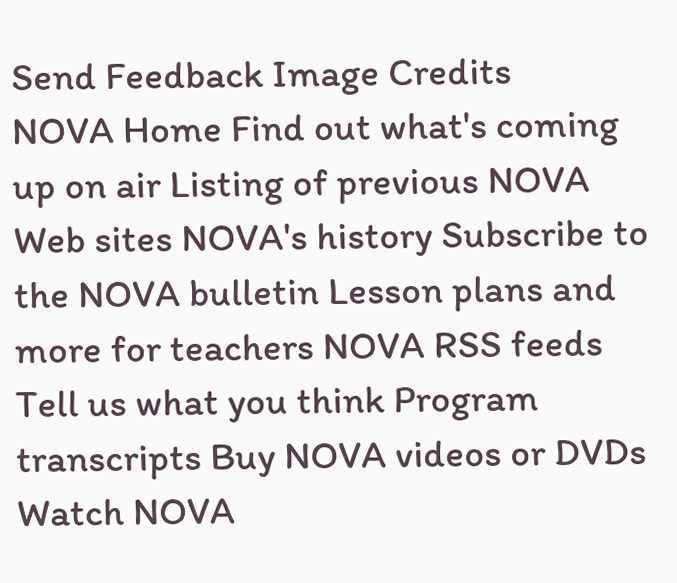Send Feedback Image Credits
NOVA Home Find out what's coming up on air Listing of previous NOVA Web sites NOVA's history Subscribe to the NOVA bulletin Lesson plans and more for teachers NOVA RSS feeds Tell us what you think Program transcripts Buy NOVA videos or DVDs Watch NOVA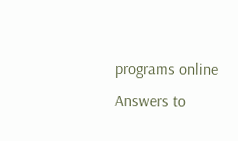programs online Answers to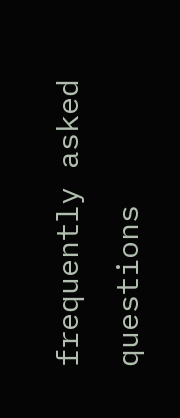frequently asked questions